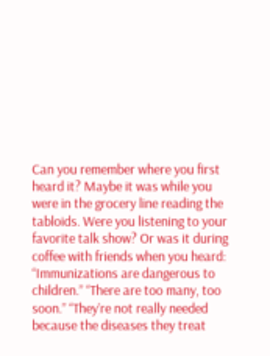Can you remember where you first heard it? Maybe it was while you were in the grocery line reading the tabloids. Were you listening to your favorite talk show? Or was it during coffee with friends when you heard: “Immunizations are dangerous to children.” “There are too many, too soon.” “They’re not really needed because the diseases they treat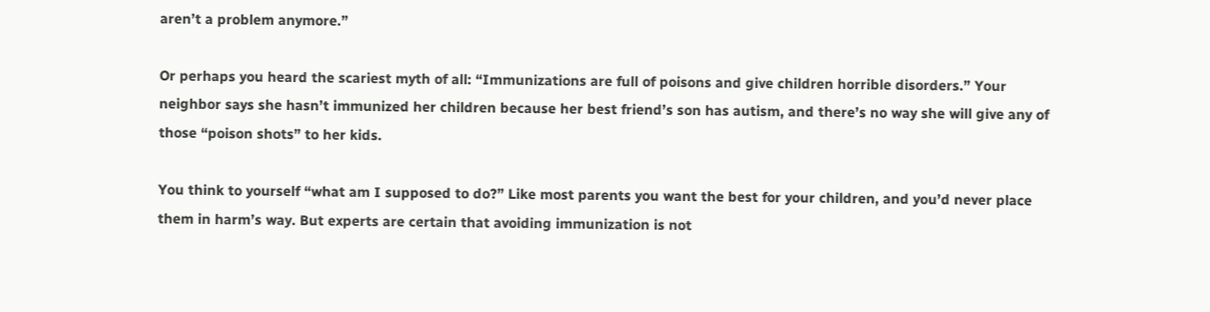aren’t a problem anymore.”

Or perhaps you heard the scariest myth of all: “Immunizations are full of poisons and give children horrible disorders.” Your neighbor says she hasn’t immunized her children because her best friend’s son has autism, and there’s no way she will give any of those “poison shots” to her kids.

You think to yourself “what am I supposed to do?” Like most parents you want the best for your children, and you’d never place them in harm’s way. But experts are certain that avoiding immunization is not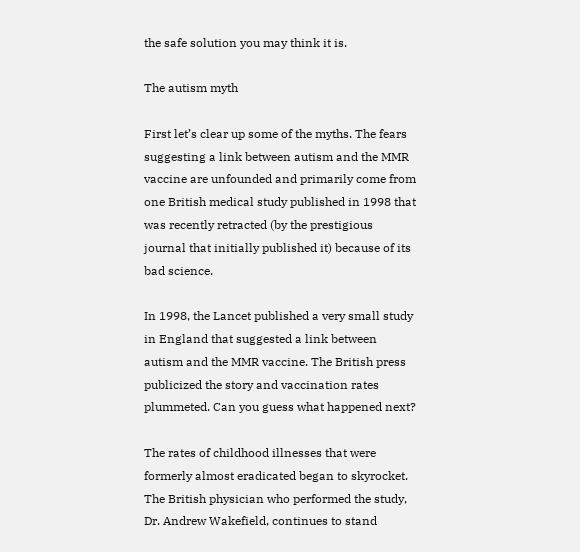the safe solution you may think it is.

The autism myth

First let’s clear up some of the myths. The fears suggesting a link between autism and the MMR vaccine are unfounded and primarily come from one British medical study published in 1998 that was recently retracted (by the prestigious journal that initially published it) because of its bad science.

In 1998, the Lancet published a very small study in England that suggested a link between autism and the MMR vaccine. The British press publicized the story and vaccination rates plummeted. Can you guess what happened next?

The rates of childhood illnesses that were formerly almost eradicated began to skyrocket. The British physician who performed the study, Dr. Andrew Wakefield, continues to stand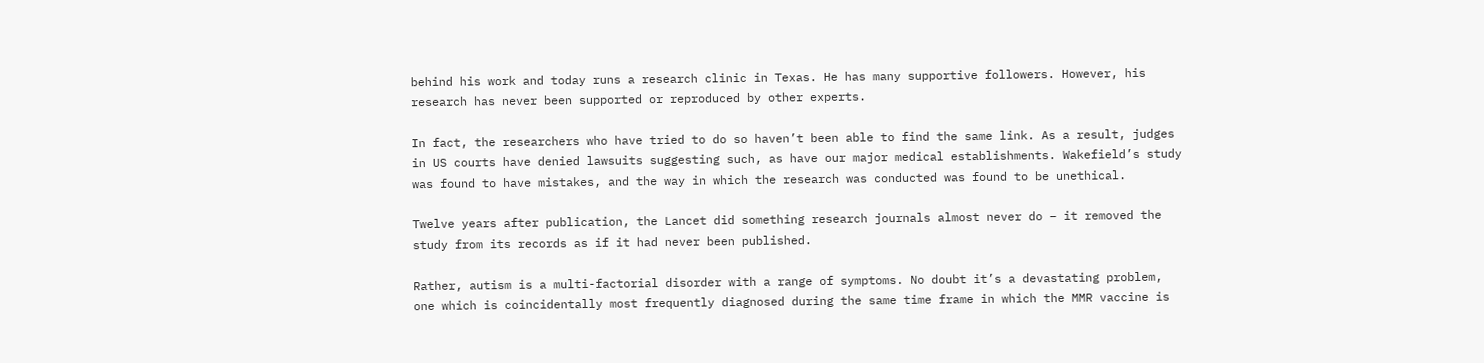behind his work and today runs a research clinic in Texas. He has many supportive followers. However, his research has never been supported or reproduced by other experts.

In fact, the researchers who have tried to do so haven’t been able to find the same link. As a result, judges in US courts have denied lawsuits suggesting such, as have our major medical establishments. Wakefield’s study was found to have mistakes, and the way in which the research was conducted was found to be unethical.

Twelve years after publication, the Lancet did something research journals almost never do – it removed the study from its records as if it had never been published.

Rather, autism is a multi-factorial disorder with a range of symptoms. No doubt it’s a devastating problem, one which is coincidentally most frequently diagnosed during the same time frame in which the MMR vaccine is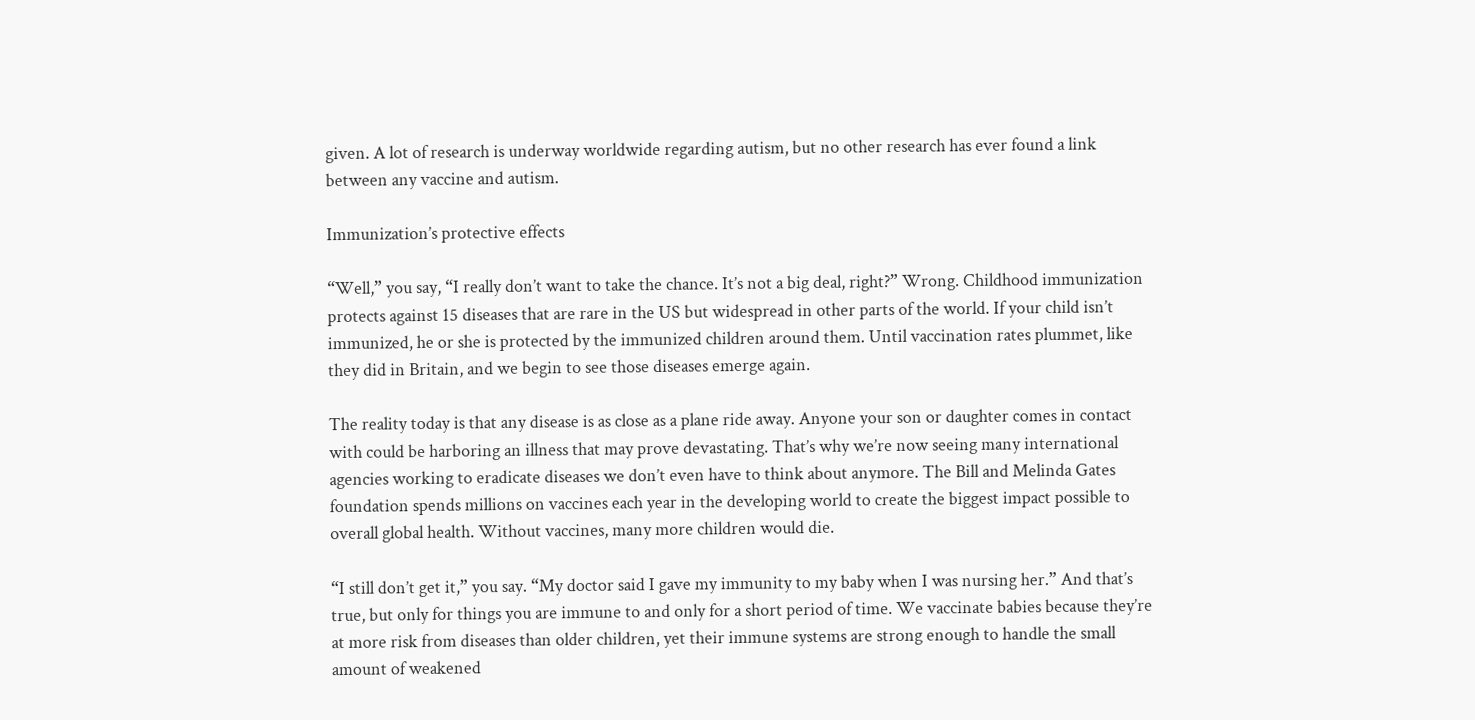given. A lot of research is underway worldwide regarding autism, but no other research has ever found a link between any vaccine and autism.

Immunization’s protective effects

“Well,” you say, “I really don’t want to take the chance. It’s not a big deal, right?” Wrong. Childhood immunization protects against 15 diseases that are rare in the US but widespread in other parts of the world. If your child isn’t immunized, he or she is protected by the immunized children around them. Until vaccination rates plummet, like they did in Britain, and we begin to see those diseases emerge again.

The reality today is that any disease is as close as a plane ride away. Anyone your son or daughter comes in contact with could be harboring an illness that may prove devastating. That’s why we’re now seeing many international agencies working to eradicate diseases we don’t even have to think about anymore. The Bill and Melinda Gates foundation spends millions on vaccines each year in the developing world to create the biggest impact possible to overall global health. Without vaccines, many more children would die.

“I still don’t get it,” you say. “My doctor said I gave my immunity to my baby when I was nursing her.” And that’s true, but only for things you are immune to and only for a short period of time. We vaccinate babies because they’re at more risk from diseases than older children, yet their immune systems are strong enough to handle the small amount of weakened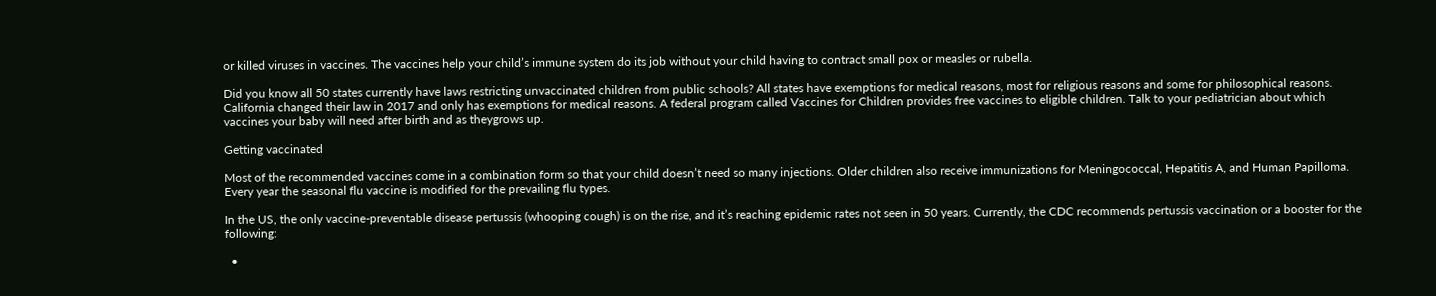or killed viruses in vaccines. The vaccines help your child’s immune system do its job without your child having to contract small pox or measles or rubella.

Did you know all 50 states currently have laws restricting unvaccinated children from public schools? All states have exemptions for medical reasons, most for religious reasons and some for philosophical reasons. California changed their law in 2017 and only has exemptions for medical reasons. A federal program called Vaccines for Children provides free vaccines to eligible children. Talk to your pediatrician about which vaccines your baby will need after birth and as theygrows up.

Getting vaccinated

Most of the recommended vaccines come in a combination form so that your child doesn’t need so many injections. Older children also receive immunizations for Meningococcal, Hepatitis A, and Human Papilloma. Every year the seasonal flu vaccine is modified for the prevailing flu types.

In the US, the only vaccine-preventable disease pertussis (whooping cough) is on the rise, and it’s reaching epidemic rates not seen in 50 years. Currently, the CDC recommends pertussis vaccination or a booster for the following:

  •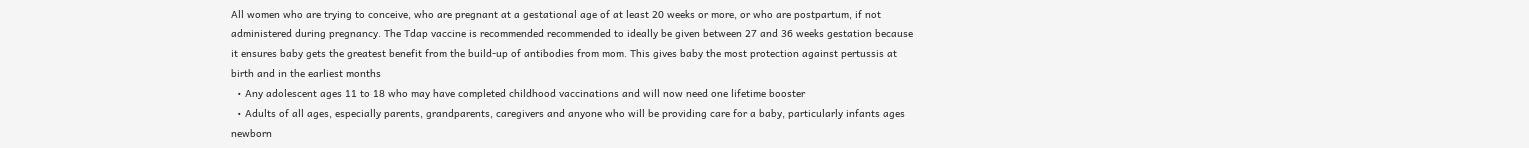All women who are trying to conceive, who are pregnant at a gestational age of at least 20 weeks or more, or who are postpartum, if not administered during pregnancy. The Tdap vaccine is recommended recommended to ideally be given between 27 and 36 weeks gestation because it ensures baby gets the greatest benefit from the build-up of antibodies from mom. This gives baby the most protection against pertussis at birth and in the earliest months
  • Any adolescent ages 11 to 18 who may have completed childhood vaccinations and will now need one lifetime booster
  • Adults of all ages, especially parents, grandparents, caregivers and anyone who will be providing care for a baby, particularly infants ages newborn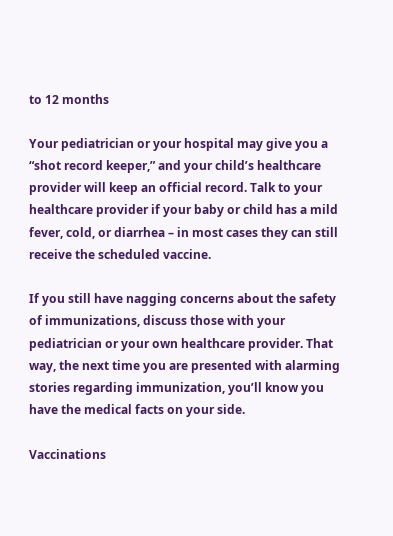to 12 months

Your pediatrician or your hospital may give you a “shot record keeper,” and your child’s healthcare provider will keep an official record. Talk to your healthcare provider if your baby or child has a mild fever, cold, or diarrhea – in most cases they can still receive the scheduled vaccine.

If you still have nagging concerns about the safety of immunizations, discuss those with your pediatrician or your own healthcare provider. That way, the next time you are presented with alarming stories regarding immunization, you’ll know you have the medical facts on your side.

Vaccinations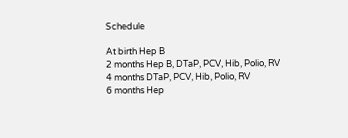Schedule

At birth Hep B
2 months Hep B, DTaP, PCV, Hib, Polio, RV
4 months DTaP, PCV, Hib, Polio, RV
6 months Hep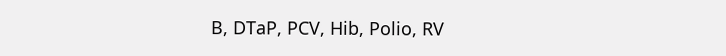B, DTaP, PCV, Hib, Polio, RV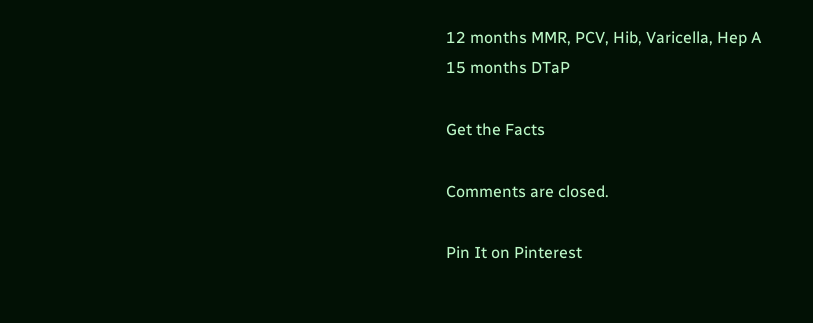12 months MMR, PCV, Hib, Varicella, Hep A
15 months DTaP

Get the Facts

Comments are closed.

Pin It on Pinterest